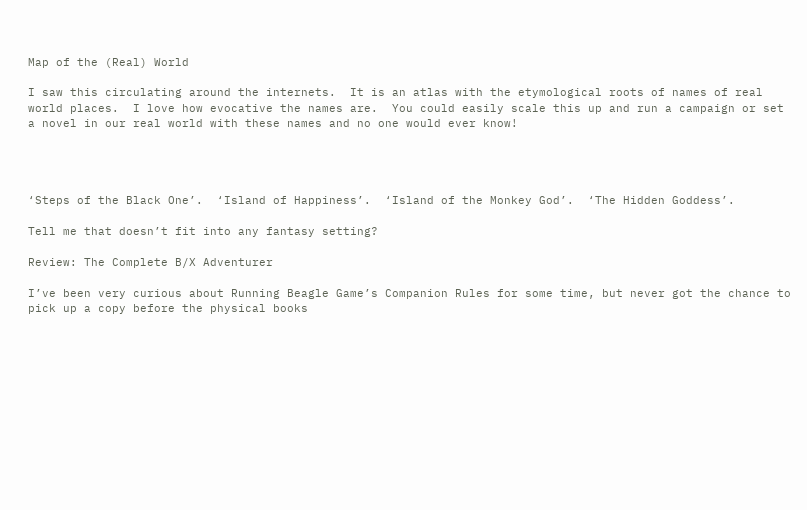Map of the (Real) World

I saw this circulating around the internets.  It is an atlas with the etymological roots of names of real world places.  I love how evocative the names are.  You could easily scale this up and run a campaign or set a novel in our real world with these names and no one would ever know!




‘Steps of the Black One’.  ‘Island of Happiness’.  ‘Island of the Monkey God’.  ‘The Hidden Goddess’.

Tell me that doesn’t fit into any fantasy setting?

Review: The Complete B/X Adventurer

I’ve been very curious about Running Beagle Game’s Companion Rules for some time, but never got the chance to pick up a copy before the physical books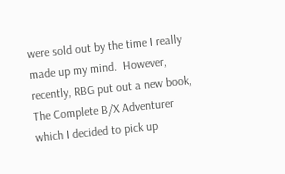were sold out by the time I really made up my mind.  However, recently, RBG put out a new book, The Complete B/X Adventurer which I decided to pick up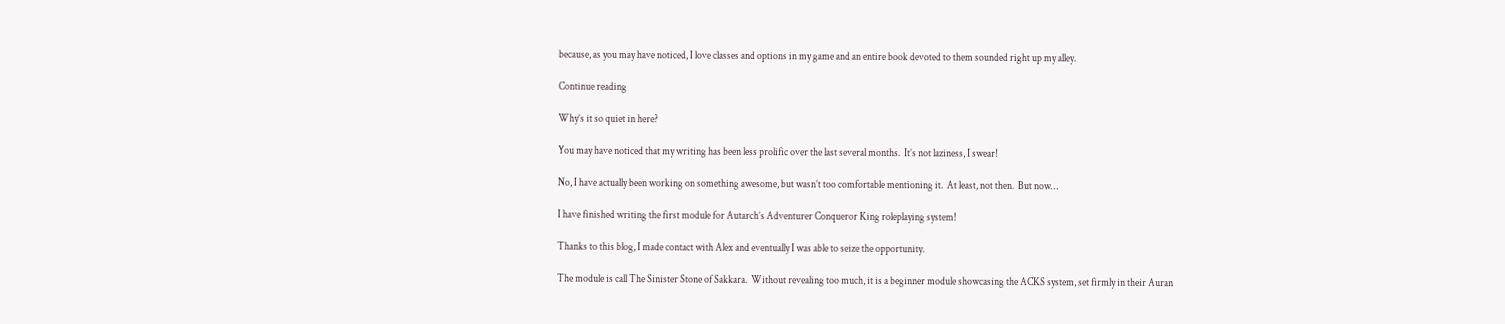because, as you may have noticed, I love classes and options in my game and an entire book devoted to them sounded right up my alley.

Continue reading

Why’s it so quiet in here?

You may have noticed that my writing has been less prolific over the last several months.  It’s not laziness, I swear!

No, I have actually been working on something awesome, but wasn’t too comfortable mentioning it.  At least, not then.  But now…

I have finished writing the first module for Autarch’s Adventurer Conqueror King roleplaying system!

Thanks to this blog, I made contact with Alex and eventually I was able to seize the opportunity.

The module is call The Sinister Stone of Sakkara.  Without revealing too much, it is a beginner module showcasing the ACKS system, set firmly in their Auran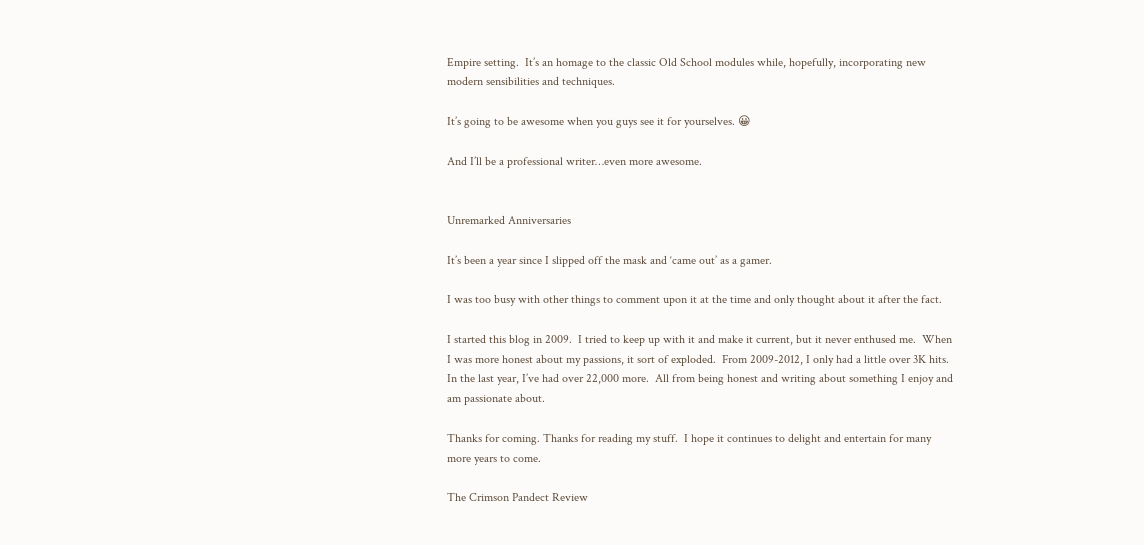Empire setting.  It’s an homage to the classic Old School modules while, hopefully, incorporating new modern sensibilities and techniques.

It’s going to be awesome when you guys see it for yourselves. 😀

And I’ll be a professional writer…even more awesome.


Unremarked Anniversaries

It’s been a year since I slipped off the mask and ‘came out’ as a gamer.

I was too busy with other things to comment upon it at the time and only thought about it after the fact.

I started this blog in 2009.  I tried to keep up with it and make it current, but it never enthused me.  When I was more honest about my passions, it sort of exploded.  From 2009-2012, I only had a little over 3K hits.  In the last year, I’ve had over 22,000 more.  All from being honest and writing about something I enjoy and am passionate about.

Thanks for coming. Thanks for reading my stuff.  I hope it continues to delight and entertain for many more years to come.

The Crimson Pandect Review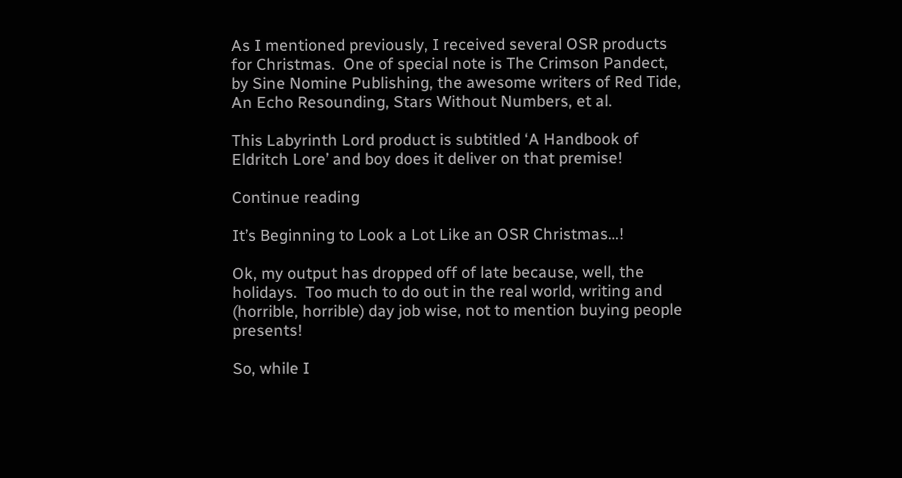As I mentioned previously, I received several OSR products for Christmas.  One of special note is The Crimson Pandect, by Sine Nomine Publishing, the awesome writers of Red Tide, An Echo Resounding, Stars Without Numbers, et al.

This Labyrinth Lord product is subtitled ‘A Handbook of Eldritch Lore’ and boy does it deliver on that premise!

Continue reading

It’s Beginning to Look a Lot Like an OSR Christmas…!

Ok, my output has dropped off of late because, well, the holidays.  Too much to do out in the real world, writing and (horrible, horrible) day job wise, not to mention buying people presents!

So, while I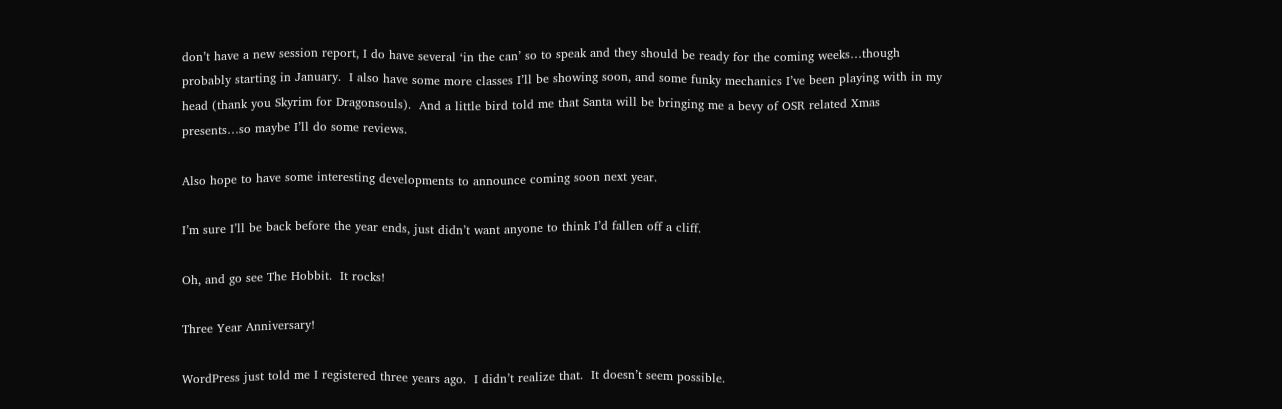don’t have a new session report, I do have several ‘in the can’ so to speak and they should be ready for the coming weeks…though probably starting in January.  I also have some more classes I’ll be showing soon, and some funky mechanics I’ve been playing with in my head (thank you Skyrim for Dragonsouls).  And a little bird told me that Santa will be bringing me a bevy of OSR related Xmas presents…so maybe I’ll do some reviews.

Also hope to have some interesting developments to announce coming soon next year.

I’m sure I’ll be back before the year ends, just didn’t want anyone to think I’d fallen off a cliff.

Oh, and go see The Hobbit.  It rocks!

Three Year Anniversary!

WordPress just told me I registered three years ago.  I didn’t realize that.  It doesn’t seem possible.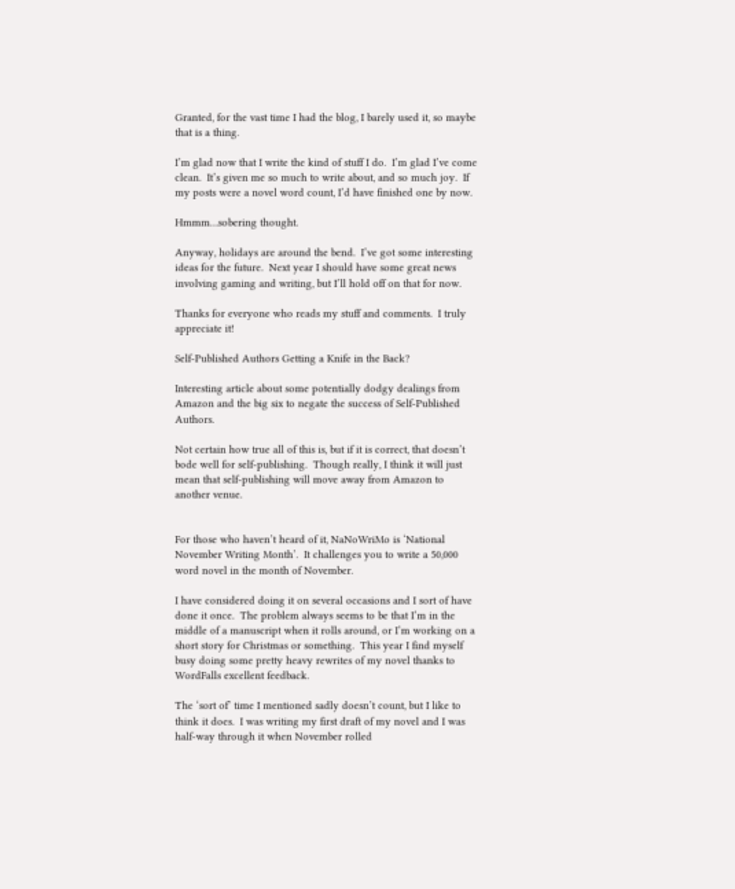Granted, for the vast time I had the blog, I barely used it, so maybe that is a thing.

I’m glad now that I write the kind of stuff I do.  I’m glad I’ve come clean.  It’s given me so much to write about, and so much joy.  If my posts were a novel word count, I’d have finished one by now.

Hmmm…sobering thought.

Anyway, holidays are around the bend.  I’ve got some interesting ideas for the future.  Next year I should have some great news involving gaming and writing, but I’ll hold off on that for now.

Thanks for everyone who reads my stuff and comments.  I truly appreciate it!

Self-Published Authors Getting a Knife in the Back?

Interesting article about some potentially dodgy dealings from Amazon and the big six to negate the success of Self-Published Authors.

Not certain how true all of this is, but if it is correct, that doesn’t bode well for self-publishing.  Though really, I think it will just mean that self-publishing will move away from Amazon to another venue.


For those who haven’t heard of it, NaNoWriMo is ‘National November Writing Month’.  It challenges you to write a 50,000 word novel in the month of November.

I have considered doing it on several occasions and I sort of have done it once.  The problem always seems to be that I’m in the middle of a manuscript when it rolls around, or I’m working on a short story for Christmas or something.  This year I find myself busy doing some pretty heavy rewrites of my novel thanks to WordFalls excellent feedback.

The ‘sort of’ time I mentioned sadly doesn’t count, but I like to think it does.  I was writing my first draft of my novel and I was half-way through it when November rolled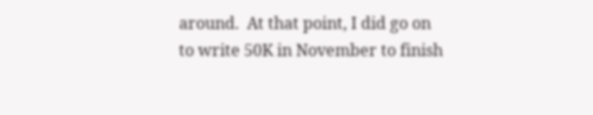around.  At that point, I did go on to write 50K in November to finish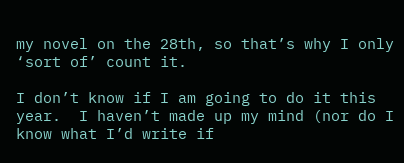my novel on the 28th, so that’s why I only ‘sort of’ count it.

I don’t know if I am going to do it this year.  I haven’t made up my mind (nor do I know what I’d write if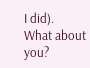I did).  What about you?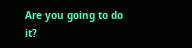Are you going to do it?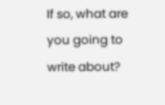If so, what are you going to write about?